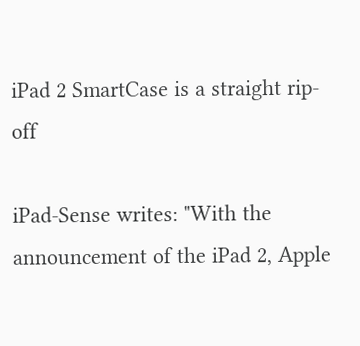iPad 2 SmartCase is a straight rip-off

iPad-Sense writes: "With the announcement of the iPad 2, Apple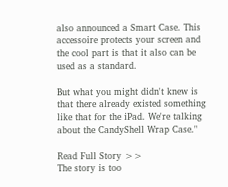also announced a Smart Case. This accessoire protects your screen and the cool part is that it also can be used as a standard.

But what you might didn't knew is that there already existed something like that for the iPad. We're talking about the CandyShell Wrap Case."

Read Full Story >>
The story is too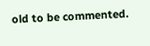old to be commented.